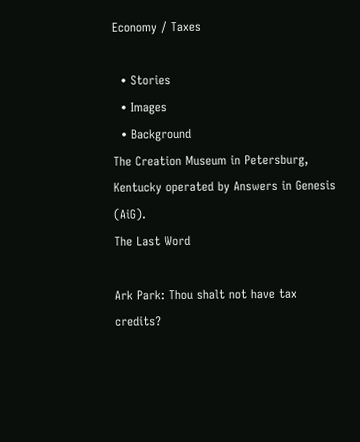Economy / Taxes

  • Stories
  • Images
  • Background
The Creation Museum in Petersburg, Kentucky operated by Answers in Genesis (AiG).
The Last Word

Ark Park: Thou shalt not have tax credits?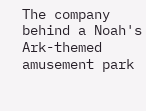The company behind a Noah's Ark-themed amusement park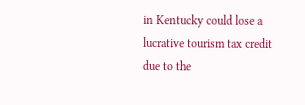in Kentucky could lose a lucrative tourism tax credit due to the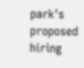park's proposed hiring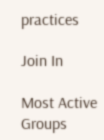practices

Join In

Most Active Groups